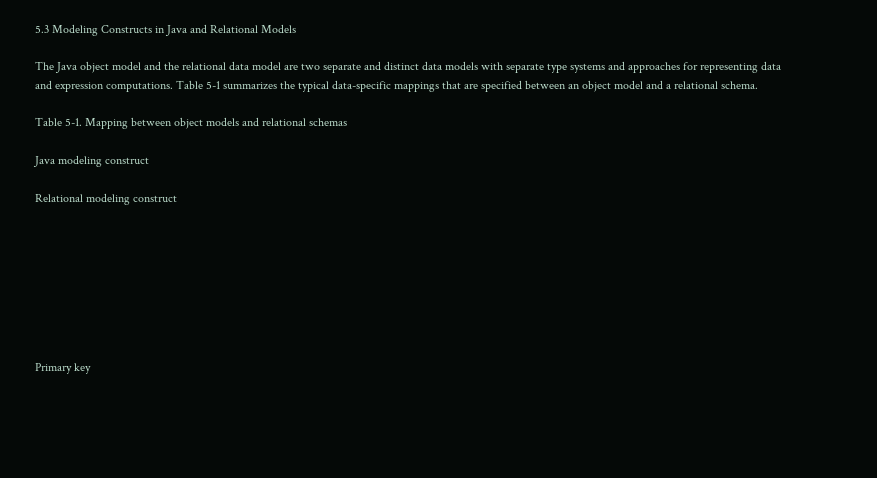5.3 Modeling Constructs in Java and Relational Models

The Java object model and the relational data model are two separate and distinct data models with separate type systems and approaches for representing data and expression computations. Table 5-1 summarizes the typical data-specific mappings that are specified between an object model and a relational schema.

Table 5-1. Mapping between object models and relational schemas

Java modeling construct

Relational modeling construct








Primary key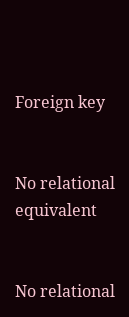Foreign key


No relational equivalent


No relational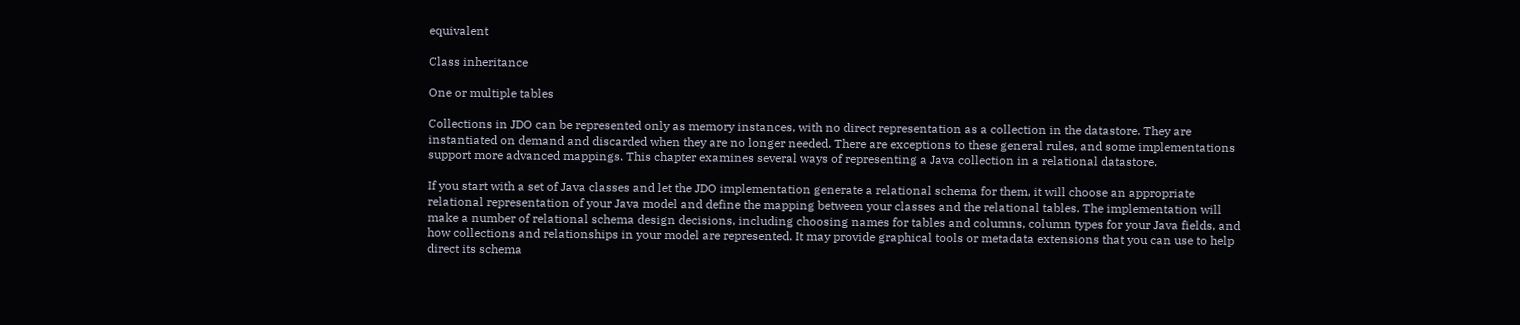equivalent

Class inheritance

One or multiple tables

Collections in JDO can be represented only as memory instances, with no direct representation as a collection in the datastore. They are instantiated on demand and discarded when they are no longer needed. There are exceptions to these general rules, and some implementations support more advanced mappings. This chapter examines several ways of representing a Java collection in a relational datastore.

If you start with a set of Java classes and let the JDO implementation generate a relational schema for them, it will choose an appropriate relational representation of your Java model and define the mapping between your classes and the relational tables. The implementation will make a number of relational schema design decisions, including choosing names for tables and columns, column types for your Java fields, and how collections and relationships in your model are represented. It may provide graphical tools or metadata extensions that you can use to help direct its schema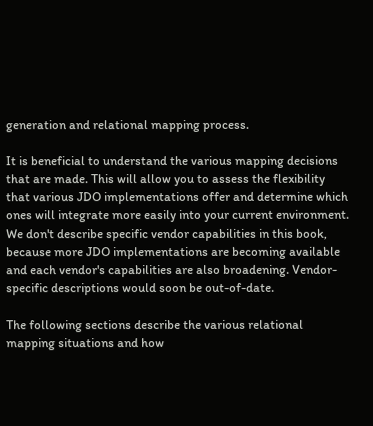generation and relational mapping process.

It is beneficial to understand the various mapping decisions that are made. This will allow you to assess the flexibility that various JDO implementations offer and determine which ones will integrate more easily into your current environment. We don't describe specific vendor capabilities in this book, because more JDO implementations are becoming available and each vendor's capabilities are also broadening. Vendor-specific descriptions would soon be out-of-date.

The following sections describe the various relational mapping situations and how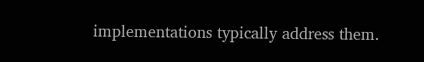implementations typically address them.